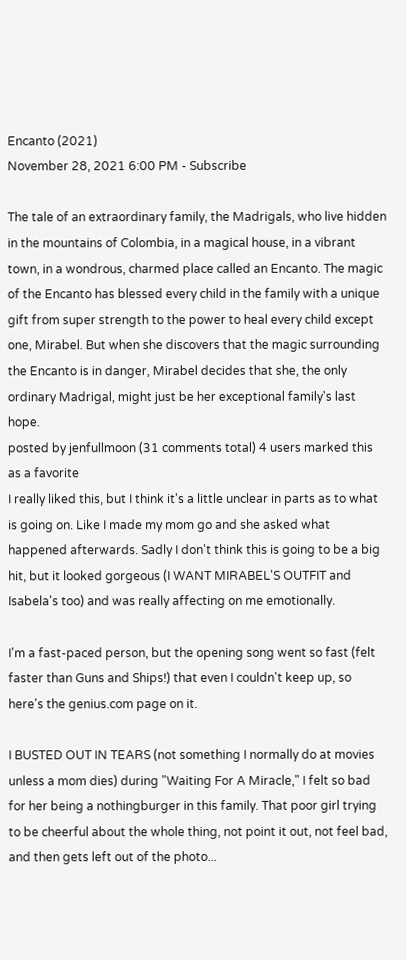Encanto (2021)
November 28, 2021 6:00 PM - Subscribe

The tale of an extraordinary family, the Madrigals, who live hidden in the mountains of Colombia, in a magical house, in a vibrant town, in a wondrous, charmed place called an Encanto. The magic of the Encanto has blessed every child in the family with a unique gift from super strength to the power to heal every child except one, Mirabel. But when she discovers that the magic surrounding the Encanto is in danger, Mirabel decides that she, the only ordinary Madrigal, might just be her exceptional family's last hope.
posted by jenfullmoon (31 comments total) 4 users marked this as a favorite
I really liked this, but I think it's a little unclear in parts as to what is going on. Like I made my mom go and she asked what happened afterwards. Sadly I don't think this is going to be a big hit, but it looked gorgeous (I WANT MIRABEL'S OUTFIT and Isabela's too) and was really affecting on me emotionally.

I'm a fast-paced person, but the opening song went so fast (felt faster than Guns and Ships!) that even I couldn't keep up, so here's the genius.com page on it.

I BUSTED OUT IN TEARS (not something I normally do at movies unless a mom dies) during "Waiting For A Miracle," I felt so bad for her being a nothingburger in this family. That poor girl trying to be cheerful about the whole thing, not point it out, not feel bad, and then gets left out of the photo...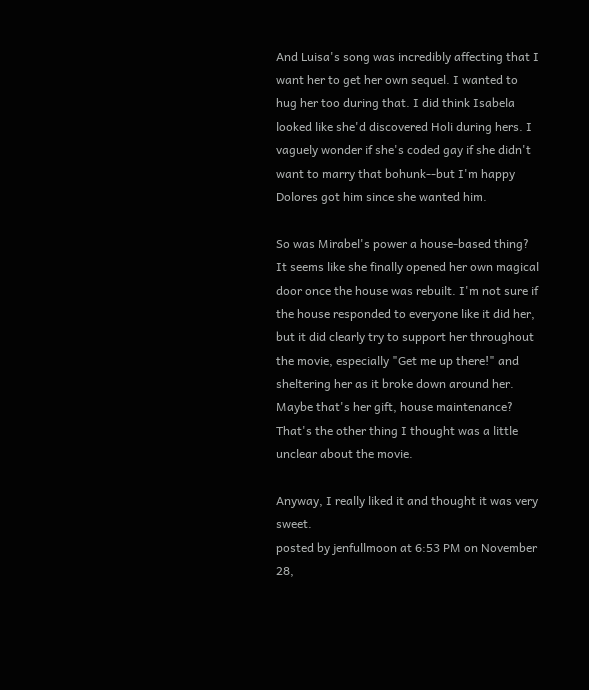And Luisa's song was incredibly affecting that I want her to get her own sequel. I wanted to hug her too during that. I did think Isabela looked like she'd discovered Holi during hers. I vaguely wonder if she's coded gay if she didn't want to marry that bohunk--but I'm happy Dolores got him since she wanted him.

So was Mirabel's power a house-based thing? It seems like she finally opened her own magical door once the house was rebuilt. I'm not sure if the house responded to everyone like it did her, but it did clearly try to support her throughout the movie, especially "Get me up there!" and sheltering her as it broke down around her. Maybe that's her gift, house maintenance? That's the other thing I thought was a little unclear about the movie.

Anyway, I really liked it and thought it was very sweet.
posted by jenfullmoon at 6:53 PM on November 28,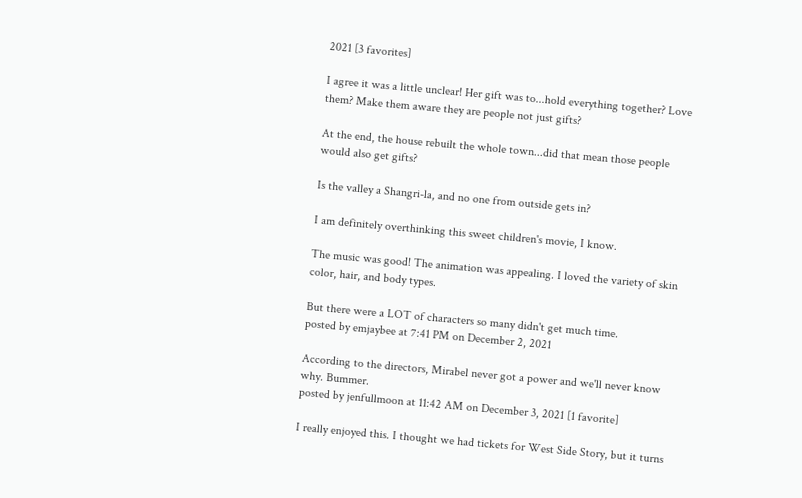2021 [3 favorites]

I agree it was a little unclear! Her gift was to...hold everything together? Love them? Make them aware they are people not just gifts?

At the end, the house rebuilt the whole town...did that mean those people would also get gifts?

Is the valley a Shangri-la, and no one from outside gets in?

I am definitely overthinking this sweet children's movie, I know.

The music was good! The animation was appealing. I loved the variety of skin color, hair, and body types.

But there were a LOT of characters so many didn't get much time.
posted by emjaybee at 7:41 PM on December 2, 2021

According to the directors, Mirabel never got a power and we'll never know why. Bummer.
posted by jenfullmoon at 11:42 AM on December 3, 2021 [1 favorite]

I really enjoyed this. I thought we had tickets for West Side Story, but it turns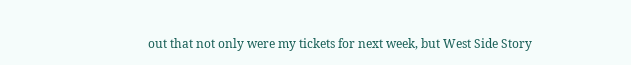out that not only were my tickets for next week, but West Side Story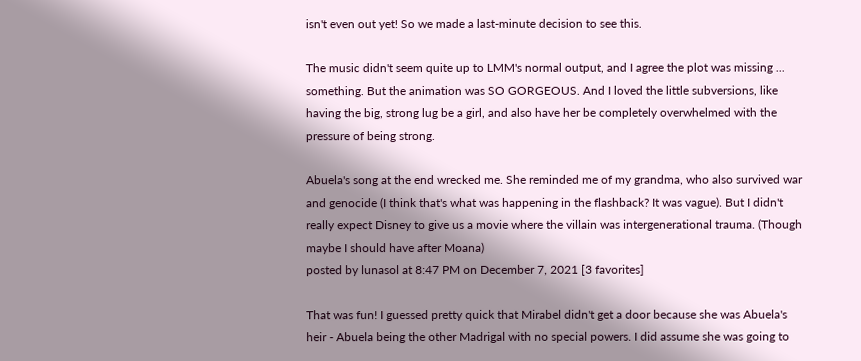isn't even out yet! So we made a last-minute decision to see this.

The music didn't seem quite up to LMM's normal output, and I agree the plot was missing ... something. But the animation was SO GORGEOUS. And I loved the little subversions, like having the big, strong lug be a girl, and also have her be completely overwhelmed with the pressure of being strong.

Abuela's song at the end wrecked me. She reminded me of my grandma, who also survived war and genocide (I think that's what was happening in the flashback? It was vague). But I didn't really expect Disney to give us a movie where the villain was intergenerational trauma. (Though maybe I should have after Moana)
posted by lunasol at 8:47 PM on December 7, 2021 [3 favorites]

That was fun! I guessed pretty quick that Mirabel didn't get a door because she was Abuela's heir - Abuela being the other Madrigal with no special powers. I did assume she was going to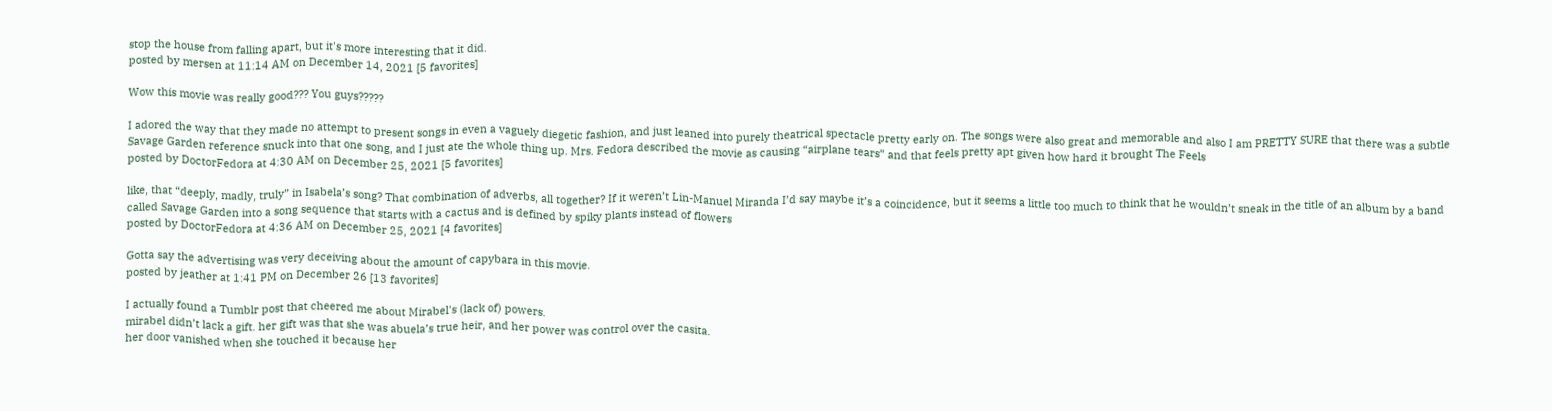stop the house from falling apart, but it's more interesting that it did.
posted by mersen at 11:14 AM on December 14, 2021 [5 favorites]

Wow this movie was really good??? You guys?????

I adored the way that they made no attempt to present songs in even a vaguely diegetic fashion, and just leaned into purely theatrical spectacle pretty early on. The songs were also great and memorable and also I am PRETTY SURE that there was a subtle Savage Garden reference snuck into that one song, and I just ate the whole thing up. Mrs. Fedora described the movie as causing “airplane tears” and that feels pretty apt given how hard it brought The Feels
posted by DoctorFedora at 4:30 AM on December 25, 2021 [5 favorites]

like, that “deeply, madly, truly” in Isabela’s song? That combination of adverbs, all together? If it weren’t Lin-Manuel Miranda I’d say maybe it’s a coincidence, but it seems a little too much to think that he wouldn’t sneak in the title of an album by a band called Savage Garden into a song sequence that starts with a cactus and is defined by spiky plants instead of flowers
posted by DoctorFedora at 4:36 AM on December 25, 2021 [4 favorites]

Gotta say the advertising was very deceiving about the amount of capybara in this movie.
posted by jeather at 1:41 PM on December 26 [13 favorites]

I actually found a Tumblr post that cheered me about Mirabel's (lack of) powers.
mirabel didn’t lack a gift. her gift was that she was abuela’s true heir, and her power was control over the casita.
her door vanished when she touched it because her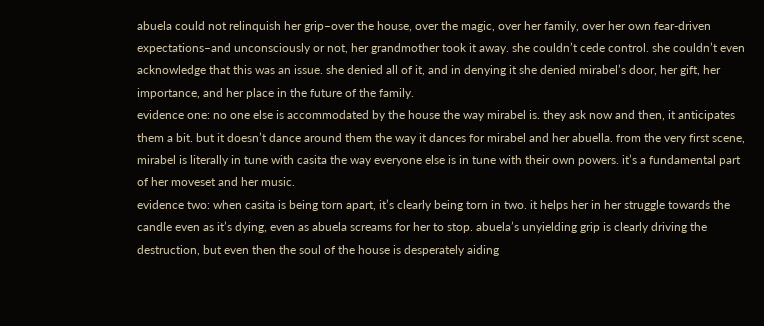abuela could not relinquish her grip–over the house, over the magic, over her family, over her own fear-driven expectations–and unconsciously or not, her grandmother took it away. she couldn’t cede control. she couldn’t even acknowledge that this was an issue. she denied all of it, and in denying it she denied mirabel’s door, her gift, her importance, and her place in the future of the family.
evidence one: no one else is accommodated by the house the way mirabel is. they ask now and then, it anticipates them a bit. but it doesn’t dance around them the way it dances for mirabel and her abuella. from the very first scene, mirabel is literally in tune with casita the way everyone else is in tune with their own powers. it’s a fundamental part of her moveset and her music.
evidence two: when casita is being torn apart, it’s clearly being torn in two. it helps her in her struggle towards the candle even as it’s dying, even as abuela screams for her to stop. abuela’s unyielding grip is clearly driving the destruction, but even then the soul of the house is desperately aiding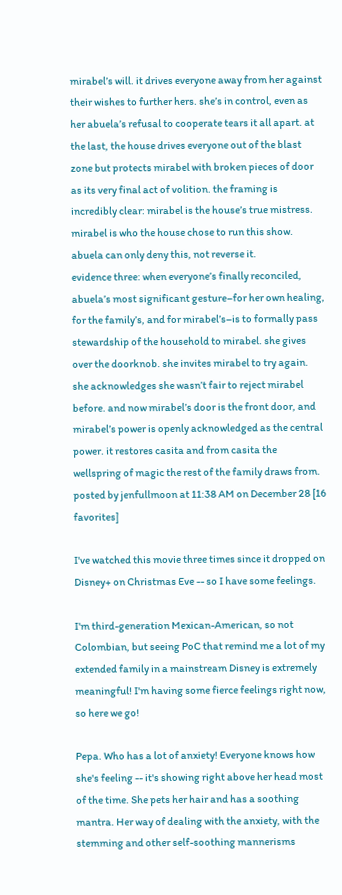mirabel’s will. it drives everyone away from her against their wishes to further hers. she’s in control, even as her abuela’s refusal to cooperate tears it all apart. at the last, the house drives everyone out of the blast zone but protects mirabel with broken pieces of door as its very final act of volition. the framing is incredibly clear: mirabel is the house’s true mistress. mirabel is who the house chose to run this show. abuela can only deny this, not reverse it.
evidence three: when everyone’s finally reconciled, abuela’s most significant gesture–for her own healing, for the family’s, and for mirabel’s–is to formally pass stewardship of the household to mirabel. she gives over the doorknob. she invites mirabel to try again. she acknowledges she wasn’t fair to reject mirabel before. and now mirabel’s door is the front door, and mirabel’s power is openly acknowledged as the central power. it restores casita and from casita the wellspring of magic the rest of the family draws from.
posted by jenfullmoon at 11:38 AM on December 28 [16 favorites]

I've watched this movie three times since it dropped on Disney+ on Christmas Eve -- so I have some feelings.

I'm third-generation Mexican-American, so not Colombian, but seeing PoC that remind me a lot of my extended family in a mainstream Disney is extremely meaningful! I'm having some fierce feelings right now, so here we go!

Pepa. Who has a lot of anxiety! Everyone knows how she's feeling -- it's showing right above her head most of the time. She pets her hair and has a soothing mantra. Her way of dealing with the anxiety, with the stemming and other self-soothing mannerisms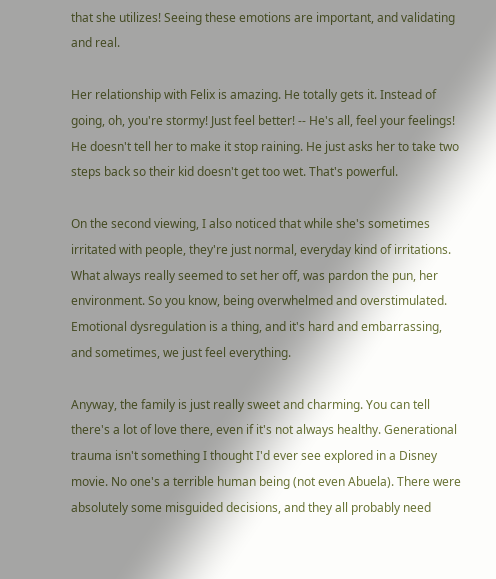that she utilizes! Seeing these emotions are important, and validating and real.

Her relationship with Felix is amazing. He totally gets it. Instead of going, oh, you're stormy! Just feel better! -- He's all, feel your feelings! He doesn't tell her to make it stop raining. He just asks her to take two steps back so their kid doesn't get too wet. That's powerful.

On the second viewing, I also noticed that while she's sometimes irritated with people, they're just normal, everyday kind of irritations. What always really seemed to set her off, was pardon the pun, her environment. So you know, being overwhelmed and overstimulated. Emotional dysregulation is a thing, and it's hard and embarrassing, and sometimes, we just feel everything.

Anyway, the family is just really sweet and charming. You can tell there's a lot of love there, even if it's not always healthy. Generational trauma isn't something I thought I'd ever see explored in a Disney movie. No one's a terrible human being (not even Abuela). There were absolutely some misguided decisions, and they all probably need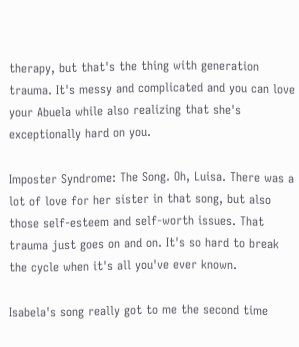therapy, but that's the thing with generation trauma. It's messy and complicated and you can love your Abuela while also realizing that she's exceptionally hard on you.

Imposter Syndrome: The Song. Oh, Luisa. There was a lot of love for her sister in that song, but also those self-esteem and self-worth issues. That trauma just goes on and on. It's so hard to break the cycle when it's all you've ever known.

Isabela's song really got to me the second time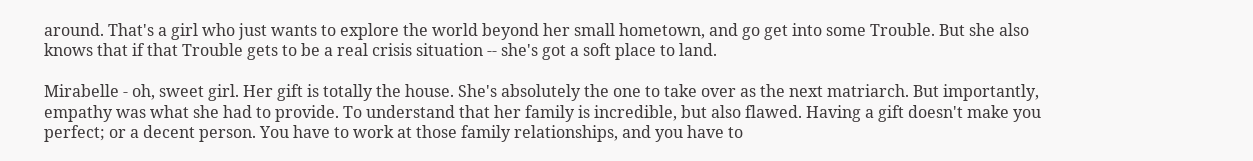around. That's a girl who just wants to explore the world beyond her small hometown, and go get into some Trouble. But she also knows that if that Trouble gets to be a real crisis situation -- she's got a soft place to land.

Mirabelle - oh, sweet girl. Her gift is totally the house. She's absolutely the one to take over as the next matriarch. But importantly, empathy was what she had to provide. To understand that her family is incredible, but also flawed. Having a gift doesn't make you perfect; or a decent person. You have to work at those family relationships, and you have to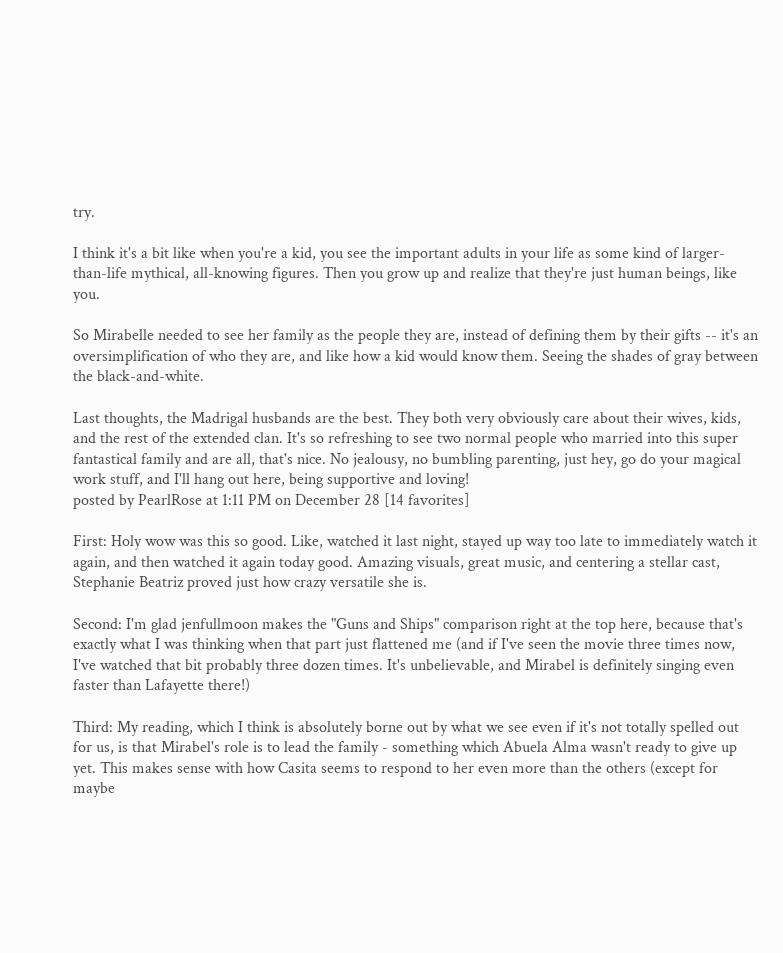try.

I think it's a bit like when you're a kid, you see the important adults in your life as some kind of larger-than-life mythical, all-knowing figures. Then you grow up and realize that they're just human beings, like you.

So Mirabelle needed to see her family as the people they are, instead of defining them by their gifts -- it's an oversimplification of who they are, and like how a kid would know them. Seeing the shades of gray between the black-and-white.

Last thoughts, the Madrigal husbands are the best. They both very obviously care about their wives, kids, and the rest of the extended clan. It's so refreshing to see two normal people who married into this super fantastical family and are all, that's nice. No jealousy, no bumbling parenting, just hey, go do your magical work stuff, and I'll hang out here, being supportive and loving!
posted by PearlRose at 1:11 PM on December 28 [14 favorites]

First: Holy wow was this so good. Like, watched it last night, stayed up way too late to immediately watch it again, and then watched it again today good. Amazing visuals, great music, and centering a stellar cast, Stephanie Beatriz proved just how crazy versatile she is.

Second: I'm glad jenfullmoon makes the "Guns and Ships" comparison right at the top here, because that's exactly what I was thinking when that part just flattened me (and if I've seen the movie three times now, I've watched that bit probably three dozen times. It's unbelievable, and Mirabel is definitely singing even faster than Lafayette there!)

Third: My reading, which I think is absolutely borne out by what we see even if it's not totally spelled out for us, is that Mirabel's role is to lead the family - something which Abuela Alma wasn't ready to give up yet. This makes sense with how Casita seems to respond to her even more than the others (except for maybe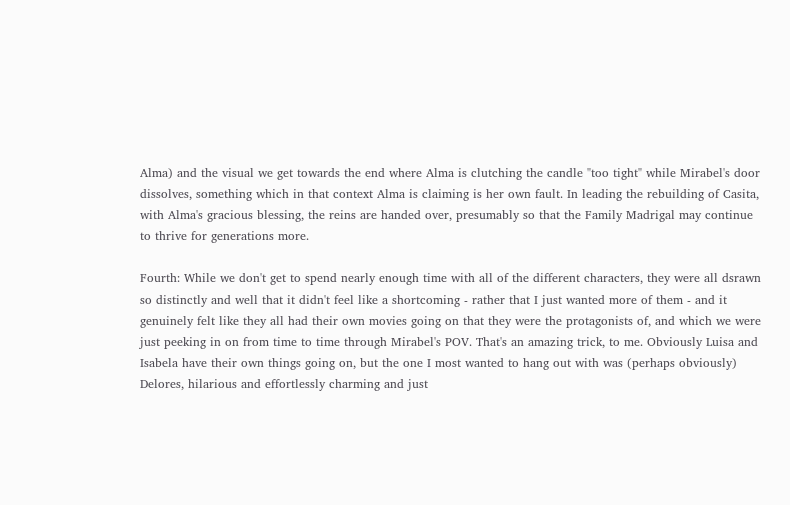Alma) and the visual we get towards the end where Alma is clutching the candle "too tight" while Mirabel's door dissolves, something which in that context Alma is claiming is her own fault. In leading the rebuilding of Casita, with Alma's gracious blessing, the reins are handed over, presumably so that the Family Madrigal may continue to thrive for generations more.

Fourth: While we don't get to spend nearly enough time with all of the different characters, they were all dsrawn so distinctly and well that it didn't feel like a shortcoming - rather that I just wanted more of them - and it genuinely felt like they all had their own movies going on that they were the protagonists of, and which we were just peeking in on from time to time through Mirabel's POV. That's an amazing trick, to me. Obviously Luisa and Isabela have their own things going on, but the one I most wanted to hang out with was (perhaps obviously) Delores, hilarious and effortlessly charming and just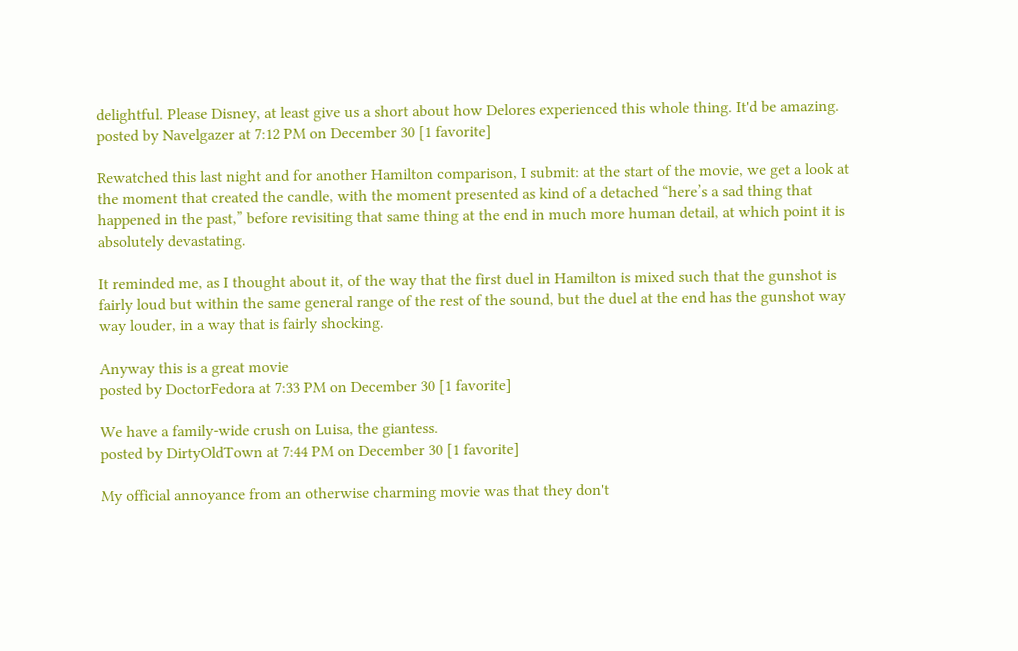delightful. Please Disney, at least give us a short about how Delores experienced this whole thing. It'd be amazing.
posted by Navelgazer at 7:12 PM on December 30 [1 favorite]

Rewatched this last night and for another Hamilton comparison, I submit: at the start of the movie, we get a look at the moment that created the candle, with the moment presented as kind of a detached “here’s a sad thing that happened in the past,” before revisiting that same thing at the end in much more human detail, at which point it is absolutely devastating.

It reminded me, as I thought about it, of the way that the first duel in Hamilton is mixed such that the gunshot is fairly loud but within the same general range of the rest of the sound, but the duel at the end has the gunshot way way louder, in a way that is fairly shocking.

Anyway this is a great movie
posted by DoctorFedora at 7:33 PM on December 30 [1 favorite]

We have a family-wide crush on Luisa, the giantess.
posted by DirtyOldTown at 7:44 PM on December 30 [1 favorite]

My official annoyance from an otherwise charming movie was that they don't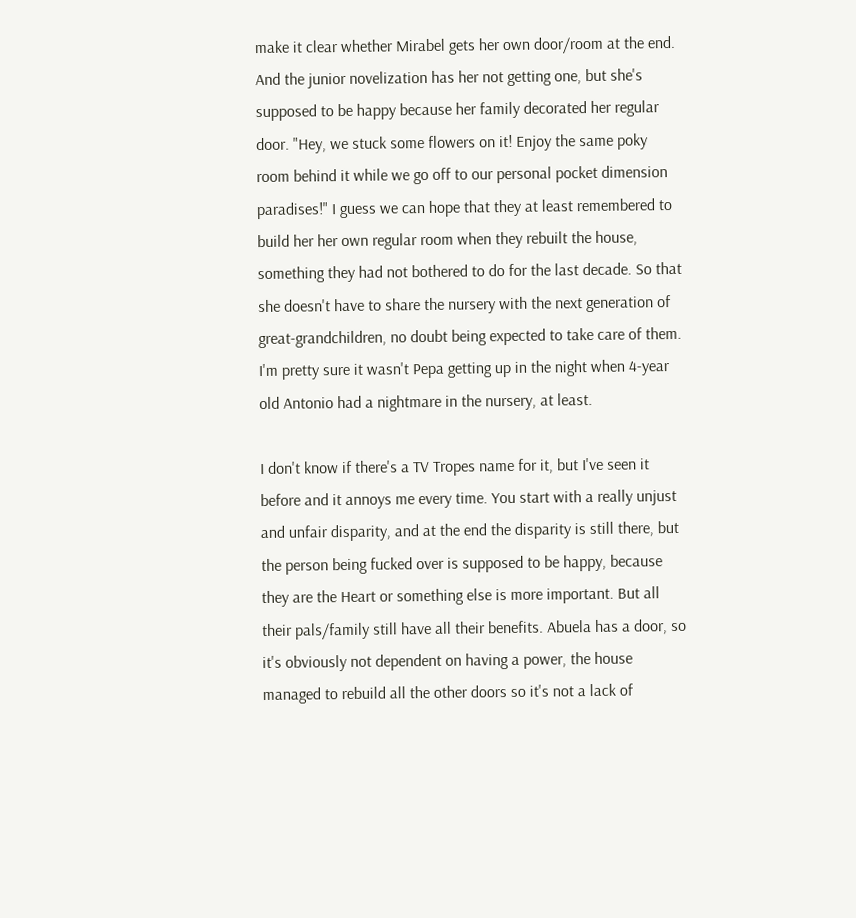make it clear whether Mirabel gets her own door/room at the end. And the junior novelization has her not getting one, but she's supposed to be happy because her family decorated her regular door. "Hey, we stuck some flowers on it! Enjoy the same poky room behind it while we go off to our personal pocket dimension paradises!" I guess we can hope that they at least remembered to build her her own regular room when they rebuilt the house, something they had not bothered to do for the last decade. So that she doesn't have to share the nursery with the next generation of great-grandchildren, no doubt being expected to take care of them. I'm pretty sure it wasn't Pepa getting up in the night when 4-year old Antonio had a nightmare in the nursery, at least.

I don't know if there's a TV Tropes name for it, but I've seen it before and it annoys me every time. You start with a really unjust and unfair disparity, and at the end the disparity is still there, but the person being fucked over is supposed to be happy, because they are the Heart or something else is more important. But all their pals/family still have all their benefits. Abuela has a door, so it's obviously not dependent on having a power, the house managed to rebuild all the other doors so it's not a lack of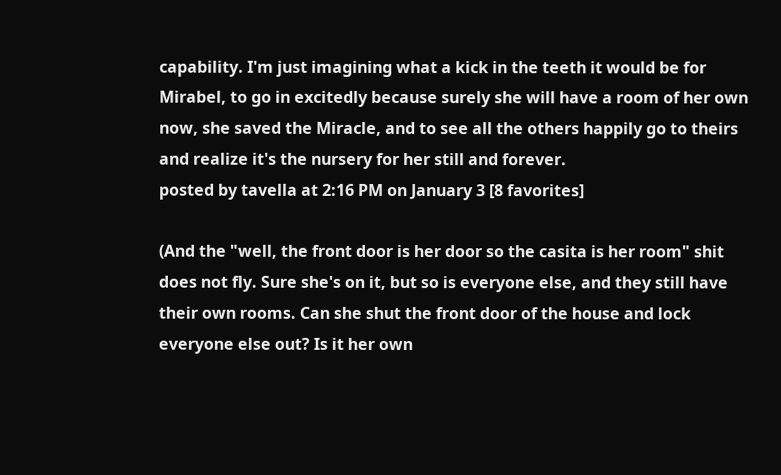capability. I'm just imagining what a kick in the teeth it would be for Mirabel, to go in excitedly because surely she will have a room of her own now, she saved the Miracle, and to see all the others happily go to theirs and realize it's the nursery for her still and forever.
posted by tavella at 2:16 PM on January 3 [8 favorites]

(And the "well, the front door is her door so the casita is her room" shit does not fly. Sure she's on it, but so is everyone else, and they still have their own rooms. Can she shut the front door of the house and lock everyone else out? Is it her own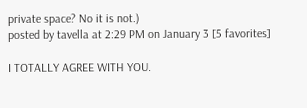private space? No it is not.)
posted by tavella at 2:29 PM on January 3 [5 favorites]

I TOTALLY AGREE WITH YOU.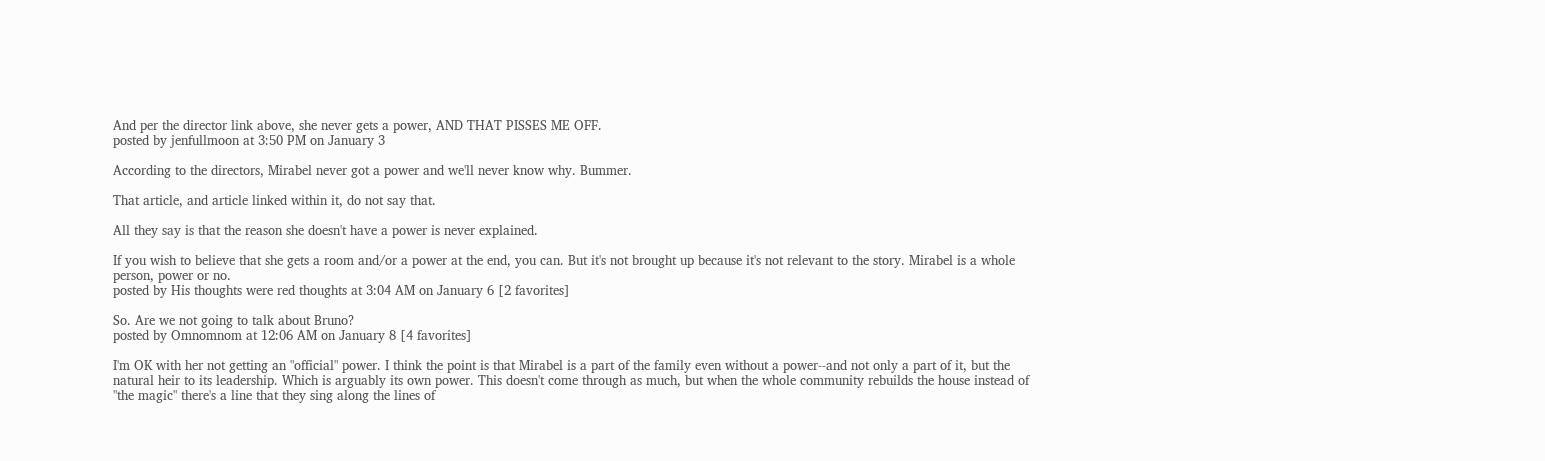And per the director link above, she never gets a power, AND THAT PISSES ME OFF.
posted by jenfullmoon at 3:50 PM on January 3

According to the directors, Mirabel never got a power and we'll never know why. Bummer.

That article, and article linked within it, do not say that.

All they say is that the reason she doesn't have a power is never explained.

If you wish to believe that she gets a room and/or a power at the end, you can. But it's not brought up because it's not relevant to the story. Mirabel is a whole person, power or no.
posted by His thoughts were red thoughts at 3:04 AM on January 6 [2 favorites]

So. Are we not going to talk about Bruno?
posted by Omnomnom at 12:06 AM on January 8 [4 favorites]

I'm OK with her not getting an "official" power. I think the point is that Mirabel is a part of the family even without a power--and not only a part of it, but the natural heir to its leadership. Which is arguably its own power. This doesn't come through as much, but when the whole community rebuilds the house instead of "the magic" there's a line that they sing along the lines of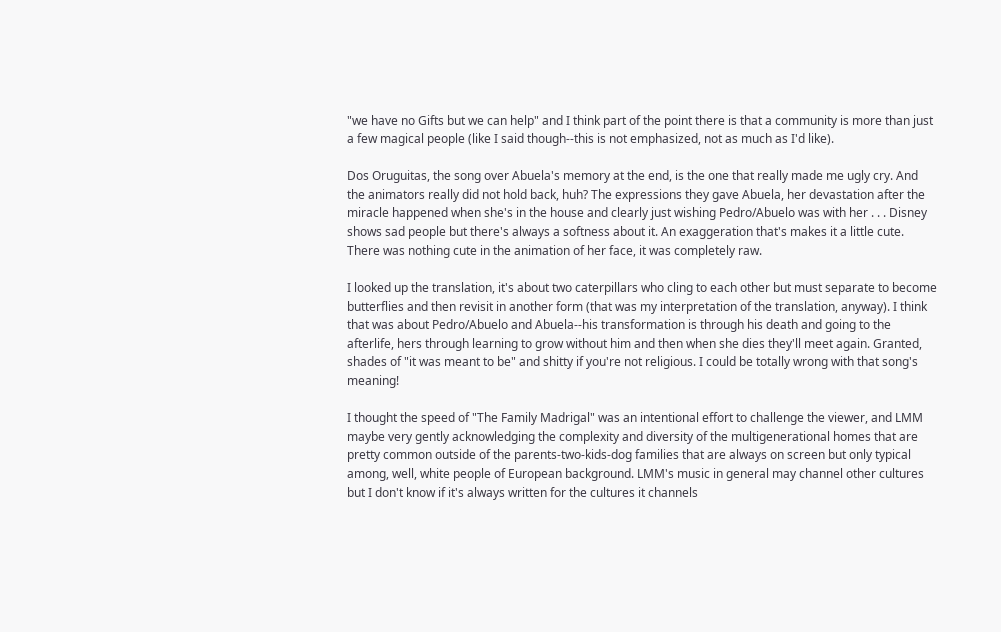"we have no Gifts but we can help" and I think part of the point there is that a community is more than just a few magical people (like I said though--this is not emphasized, not as much as I'd like).

Dos Oruguitas, the song over Abuela's memory at the end, is the one that really made me ugly cry. And the animators really did not hold back, huh? The expressions they gave Abuela, her devastation after the miracle happened when she's in the house and clearly just wishing Pedro/Abuelo was with her . . . Disney shows sad people but there's always a softness about it. An exaggeration that's makes it a little cute. There was nothing cute in the animation of her face, it was completely raw.

I looked up the translation, it's about two caterpillars who cling to each other but must separate to become butterflies and then revisit in another form (that was my interpretation of the translation, anyway). I think that was about Pedro/Abuelo and Abuela--his transformation is through his death and going to the afterlife, hers through learning to grow without him and then when she dies they'll meet again. Granted, shades of "it was meant to be" and shitty if you're not religious. I could be totally wrong with that song's meaning!

I thought the speed of "The Family Madrigal" was an intentional effort to challenge the viewer, and LMM maybe very gently acknowledging the complexity and diversity of the multigenerational homes that are pretty common outside of the parents-two-kids-dog families that are always on screen but only typical among, well, white people of European background. LMM's music in general may channel other cultures but I don't know if it's always written for the cultures it channels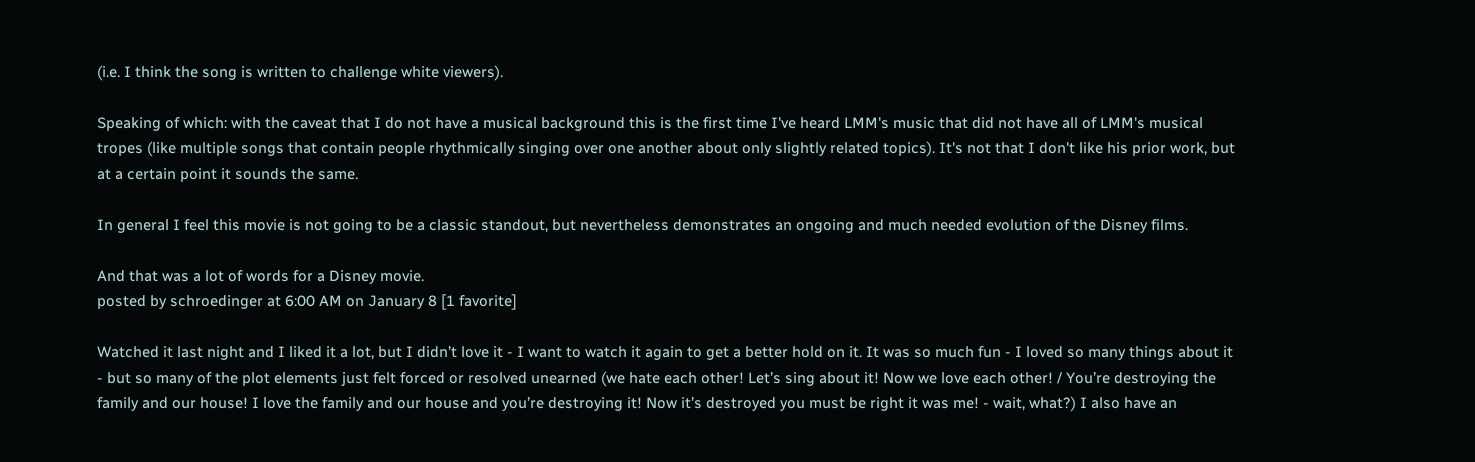(i.e. I think the song is written to challenge white viewers).

Speaking of which: with the caveat that I do not have a musical background this is the first time I've heard LMM's music that did not have all of LMM's musical tropes (like multiple songs that contain people rhythmically singing over one another about only slightly related topics). It's not that I don't like his prior work, but at a certain point it sounds the same.

In general I feel this movie is not going to be a classic standout, but nevertheless demonstrates an ongoing and much needed evolution of the Disney films.

And that was a lot of words for a Disney movie.
posted by schroedinger at 6:00 AM on January 8 [1 favorite]

Watched it last night and I liked it a lot, but I didn’t love it - I want to watch it again to get a better hold on it. It was so much fun - I loved so many things about it - but so many of the plot elements just felt forced or resolved unearned (we hate each other! Let’s sing about it! Now we love each other! / You’re destroying the family and our house! I love the family and our house and you’re destroying it! Now it’s destroyed you must be right it was me! - wait, what?) I also have an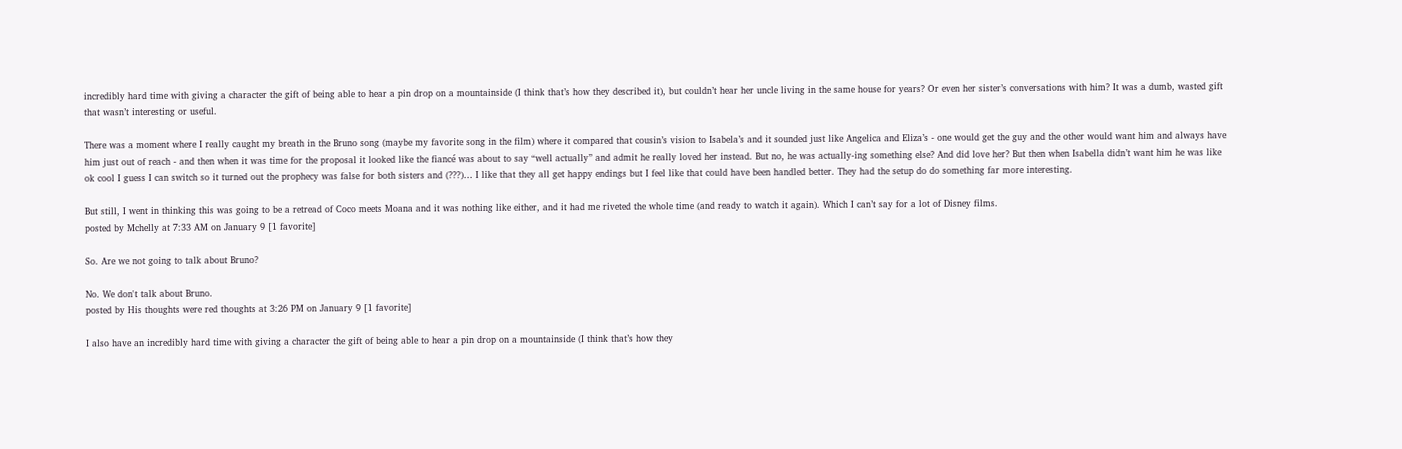incredibly hard time with giving a character the gift of being able to hear a pin drop on a mountainside (I think that’s how they described it), but couldn’t hear her uncle living in the same house for years? Or even her sister’s conversations with him? It was a dumb, wasted gift that wasn’t interesting or useful.

There was a moment where I really caught my breath in the Bruno song (maybe my favorite song in the film) where it compared that cousin’s vision to Isabela’s and it sounded just like Angelica and Eliza’s - one would get the guy and the other would want him and always have him just out of reach - and then when it was time for the proposal it looked like the fiancé was about to say “well actually” and admit he really loved her instead. But no, he was actually-ing something else? And did love her? But then when Isabella didn’t want him he was like ok cool I guess I can switch so it turned out the prophecy was false for both sisters and (???)… I like that they all get happy endings but I feel like that could have been handled better. They had the setup do do something far more interesting.

But still, I went in thinking this was going to be a retread of Coco meets Moana and it was nothing like either, and it had me riveted the whole time (and ready to watch it again). Which I can’t say for a lot of Disney films.
posted by Mchelly at 7:33 AM on January 9 [1 favorite]

So. Are we not going to talk about Bruno?

No. We don't talk about Bruno.
posted by His thoughts were red thoughts at 3:26 PM on January 9 [1 favorite]

I also have an incredibly hard time with giving a character the gift of being able to hear a pin drop on a mountainside (I think that’s how they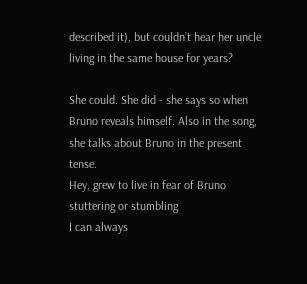described it), but couldn’t hear her uncle living in the same house for years?

She could. She did - she says so when Bruno reveals himself. Also in the song, she talks about Bruno in the present tense.
Hey, grew to live in fear of Bruno stuttering or stumbling
I can always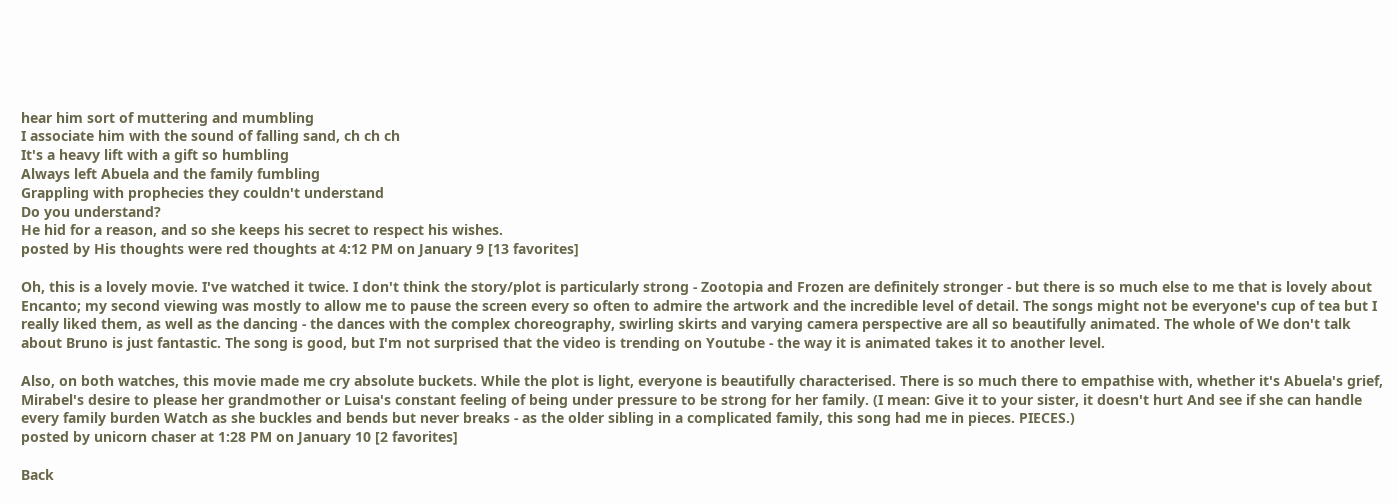hear him sort of muttering and mumbling
I associate him with the sound of falling sand, ch ch ch
It's a heavy lift with a gift so humbling
Always left Abuela and the family fumbling
Grappling with prophecies they couldn't understand
Do you understand?
He hid for a reason, and so she keeps his secret to respect his wishes.
posted by His thoughts were red thoughts at 4:12 PM on January 9 [13 favorites]

Oh, this is a lovely movie. I've watched it twice. I don't think the story/plot is particularly strong - Zootopia and Frozen are definitely stronger - but there is so much else to me that is lovely about Encanto; my second viewing was mostly to allow me to pause the screen every so often to admire the artwork and the incredible level of detail. The songs might not be everyone's cup of tea but I really liked them, as well as the dancing - the dances with the complex choreography, swirling skirts and varying camera perspective are all so beautifully animated. The whole of We don't talk about Bruno is just fantastic. The song is good, but I'm not surprised that the video is trending on Youtube - the way it is animated takes it to another level.

Also, on both watches, this movie made me cry absolute buckets. While the plot is light, everyone is beautifully characterised. There is so much there to empathise with, whether it's Abuela's grief, Mirabel's desire to please her grandmother or Luisa's constant feeling of being under pressure to be strong for her family. (I mean: Give it to your sister, it doesn't hurt And see if she can handle every family burden Watch as she buckles and bends but never breaks - as the older sibling in a complicated family, this song had me in pieces. PIECES.)
posted by unicorn chaser at 1:28 PM on January 10 [2 favorites]

Back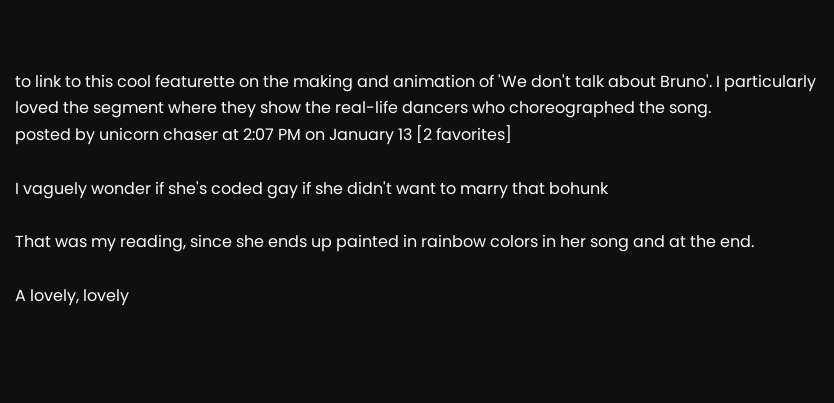to link to this cool featurette on the making and animation of 'We don't talk about Bruno'. I particularly loved the segment where they show the real-life dancers who choreographed the song.
posted by unicorn chaser at 2:07 PM on January 13 [2 favorites]

I vaguely wonder if she's coded gay if she didn't want to marry that bohunk

That was my reading, since she ends up painted in rainbow colors in her song and at the end.

A lovely, lovely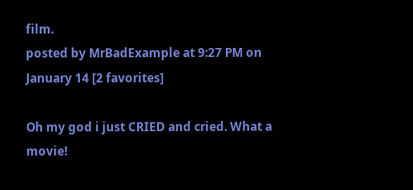film.
posted by MrBadExample at 9:27 PM on January 14 [2 favorites]

Oh my god i just CRIED and cried. What a movie!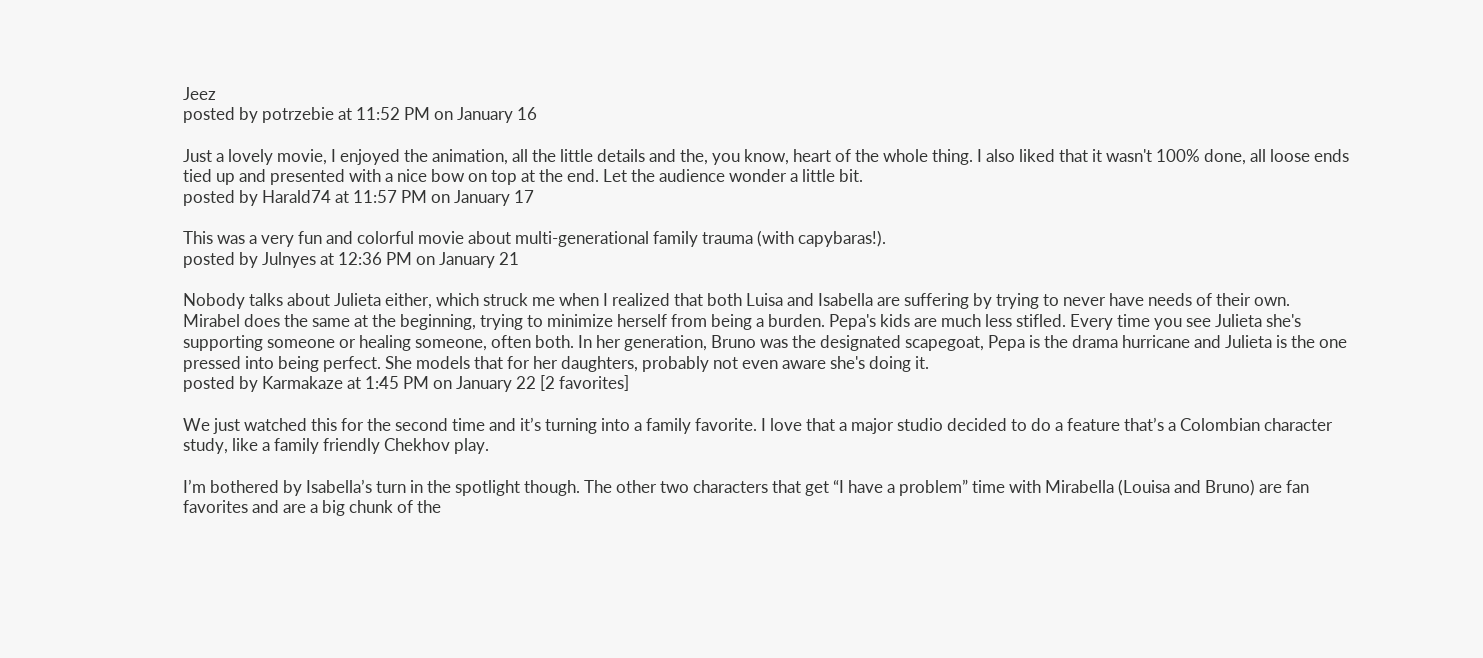Jeez
posted by potrzebie at 11:52 PM on January 16

Just a lovely movie, I enjoyed the animation, all the little details and the, you know, heart of the whole thing. I also liked that it wasn't 100% done, all loose ends tied up and presented with a nice bow on top at the end. Let the audience wonder a little bit.
posted by Harald74 at 11:57 PM on January 17

This was a very fun and colorful movie about multi-generational family trauma (with capybaras!).
posted by Julnyes at 12:36 PM on January 21

Nobody talks about Julieta either, which struck me when I realized that both Luisa and Isabella are suffering by trying to never have needs of their own. Mirabel does the same at the beginning, trying to minimize herself from being a burden. Pepa's kids are much less stifled. Every time you see Julieta she's supporting someone or healing someone, often both. In her generation, Bruno was the designated scapegoat, Pepa is the drama hurricane and Julieta is the one pressed into being perfect. She models that for her daughters, probably not even aware she's doing it.
posted by Karmakaze at 1:45 PM on January 22 [2 favorites]

We just watched this for the second time and it’s turning into a family favorite. I love that a major studio decided to do a feature that’s a Colombian character study, like a family friendly Chekhov play.

I’m bothered by Isabella’s turn in the spotlight though. The other two characters that get “I have a problem” time with Mirabella (Louisa and Bruno) are fan favorites and are a big chunk of the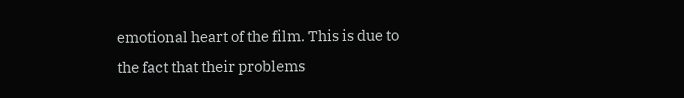emotional heart of the film. This is due to the fact that their problems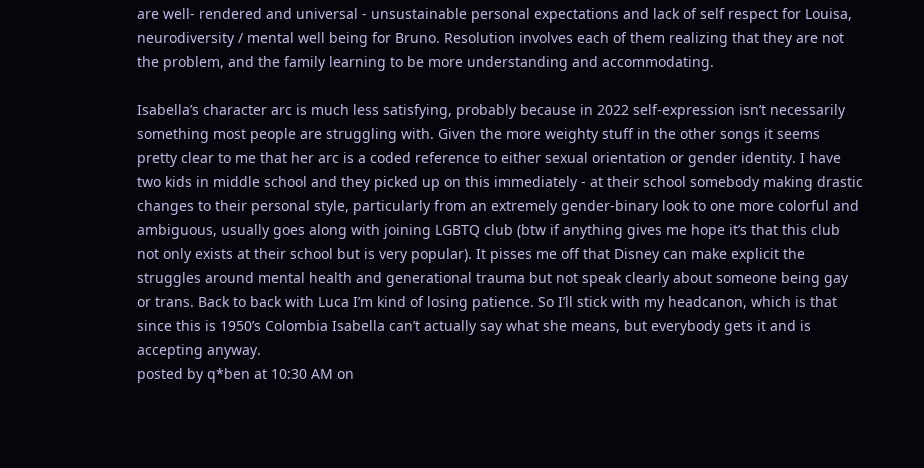are well- rendered and universal - unsustainable personal expectations and lack of self respect for Louisa, neurodiversity / mental well being for Bruno. Resolution involves each of them realizing that they are not the problem, and the family learning to be more understanding and accommodating.

Isabella’s character arc is much less satisfying, probably because in 2022 self-expression isn’t necessarily something most people are struggling with. Given the more weighty stuff in the other songs it seems pretty clear to me that her arc is a coded reference to either sexual orientation or gender identity. I have two kids in middle school and they picked up on this immediately - at their school somebody making drastic changes to their personal style, particularly from an extremely gender-binary look to one more colorful and ambiguous, usually goes along with joining LGBTQ club (btw if anything gives me hope it’s that this club not only exists at their school but is very popular). It pisses me off that Disney can make explicit the struggles around mental health and generational trauma but not speak clearly about someone being gay or trans. Back to back with Luca I’m kind of losing patience. So I’ll stick with my headcanon, which is that since this is 1950’s Colombia Isabella can’t actually say what she means, but everybody gets it and is accepting anyway.
posted by q*ben at 10:30 AM on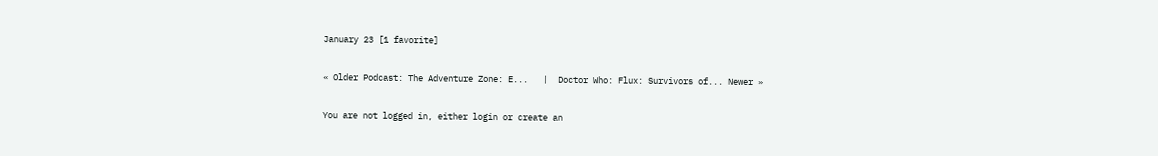January 23 [1 favorite]

« Older Podcast: The Adventure Zone: E...   |  Doctor Who: Flux: Survivors of... Newer »

You are not logged in, either login or create an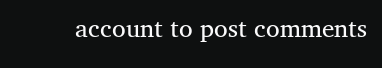account to post comments